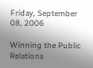Friday, September 08, 2006

Winning the Public Relations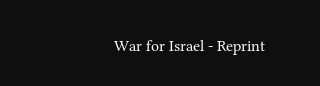War for Israel - Reprint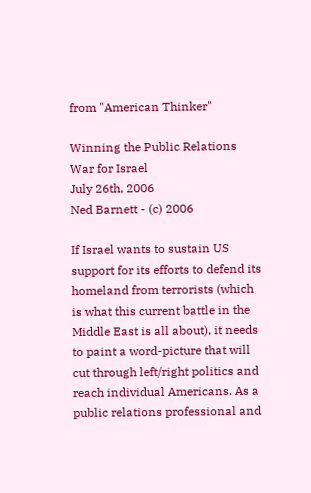from "American Thinker"

Winning the Public Relations War for Israel
July 26th, 2006
Ned Barnett - (c) 2006

If Israel wants to sustain US support for its efforts to defend its homeland from terrorists (which is what this current battle in the Middle East is all about), it needs to paint a word-picture that will cut through left/right politics and reach individual Americans. As a public relations professional and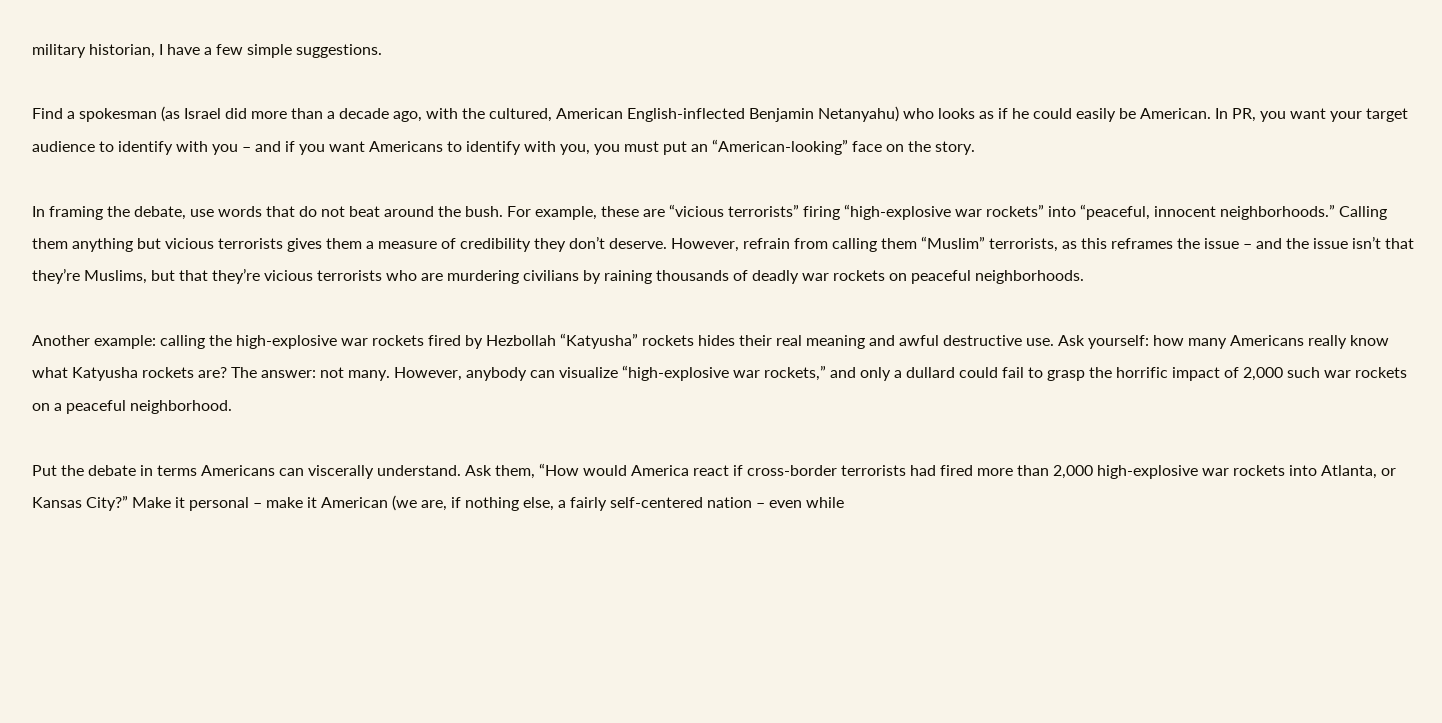military historian, I have a few simple suggestions.

Find a spokesman (as Israel did more than a decade ago, with the cultured, American English-inflected Benjamin Netanyahu) who looks as if he could easily be American. In PR, you want your target audience to identify with you – and if you want Americans to identify with you, you must put an “American-looking” face on the story.

In framing the debate, use words that do not beat around the bush. For example, these are “vicious terrorists” firing “high-explosive war rockets” into “peaceful, innocent neighborhoods.” Calling them anything but vicious terrorists gives them a measure of credibility they don’t deserve. However, refrain from calling them “Muslim” terrorists, as this reframes the issue – and the issue isn’t that they’re Muslims, but that they’re vicious terrorists who are murdering civilians by raining thousands of deadly war rockets on peaceful neighborhoods.

Another example: calling the high-explosive war rockets fired by Hezbollah “Katyusha” rockets hides their real meaning and awful destructive use. Ask yourself: how many Americans really know what Katyusha rockets are? The answer: not many. However, anybody can visualize “high-explosive war rockets,” and only a dullard could fail to grasp the horrific impact of 2,000 such war rockets on a peaceful neighborhood.

Put the debate in terms Americans can viscerally understand. Ask them, “How would America react if cross-border terrorists had fired more than 2,000 high-explosive war rockets into Atlanta, or Kansas City?” Make it personal – make it American (we are, if nothing else, a fairly self-centered nation – even while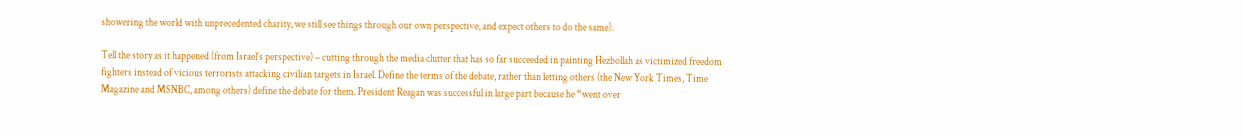showering the world with unprecedented charity, we still see things through our own perspective, and expect others to do the same).

Tell the story as it happened (from Israel’s perspective) – cutting through the media clutter that has so far succeeded in painting Hezbollah as victimized freedom fighters instead of vicious terrorists attacking civilian targets in Israel. Define the terms of the debate, rather than letting others (the New York Times, Time Magazine and MSNBC, among others) define the debate for them. President Reagan was successful in large part because he “went over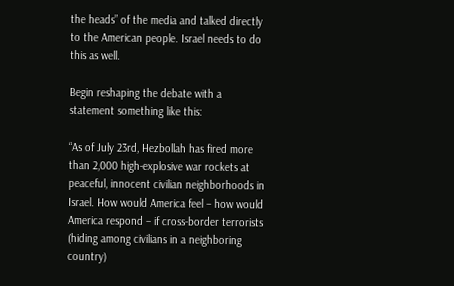the heads” of the media and talked directly to the American people. Israel needs to do this as well.

Begin reshaping the debate with a statement something like this:

“As of July 23rd, Hezbollah has fired more than 2,000 high-explosive war rockets at peaceful, innocent civilian neighborhoods in Israel. How would America feel – how would America respond – if cross-border terrorists (hiding among civilians in a neighboring country)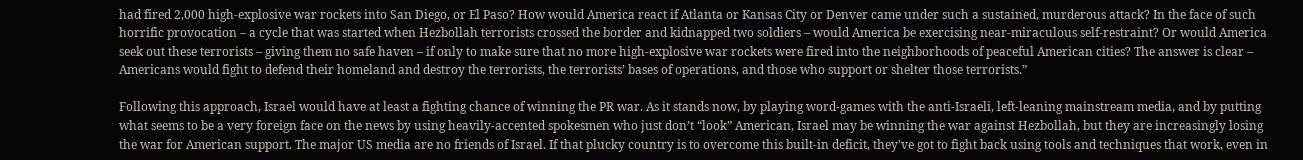had fired 2,000 high-explosive war rockets into San Diego, or El Paso? How would America react if Atlanta or Kansas City or Denver came under such a sustained, murderous attack? In the face of such horrific provocation – a cycle that was started when Hezbollah terrorists crossed the border and kidnapped two soldiers – would America be exercising near-miraculous self-restraint? Or would America seek out these terrorists – giving them no safe haven – if only to make sure that no more high-explosive war rockets were fired into the neighborhoods of peaceful American cities? The answer is clear – Americans would fight to defend their homeland and destroy the terrorists, the terrorists’ bases of operations, and those who support or shelter those terrorists.”

Following this approach, Israel would have at least a fighting chance of winning the PR war. As it stands now, by playing word-games with the anti-Israeli, left-leaning mainstream media, and by putting what seems to be a very foreign face on the news by using heavily-accented spokesmen who just don’t “look” American, Israel may be winning the war against Hezbollah, but they are increasingly losing the war for American support. The major US media are no friends of Israel. If that plucky country is to overcome this built-in deficit, they’ve got to fight back using tools and techniques that work, even in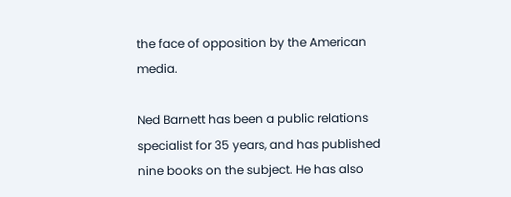the face of opposition by the American media.

Ned Barnett has been a public relations specialist for 35 years, and has published nine books on the subject. He has also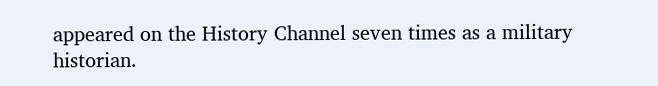appeared on the History Channel seven times as a military historian.